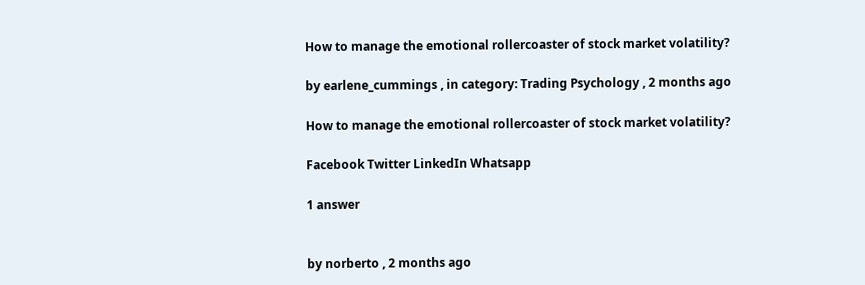How to manage the emotional rollercoaster of stock market volatility?

by earlene_cummings , in category: Trading Psychology , 2 months ago

How to manage the emotional rollercoaster of stock market volatility?

Facebook Twitter LinkedIn Whatsapp

1 answer


by norberto , 2 months ago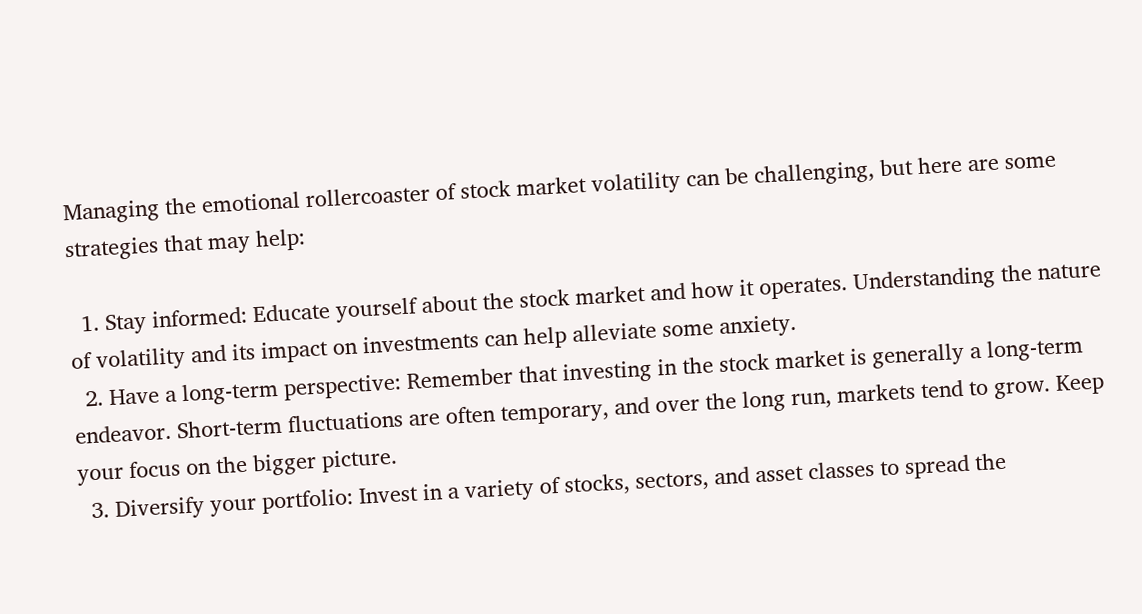Managing the emotional rollercoaster of stock market volatility can be challenging, but here are some strategies that may help:

  1. Stay informed: Educate yourself about the stock market and how it operates. Understanding the nature of volatility and its impact on investments can help alleviate some anxiety.
  2. Have a long-term perspective: Remember that investing in the stock market is generally a long-term endeavor. Short-term fluctuations are often temporary, and over the long run, markets tend to grow. Keep your focus on the bigger picture.
  3. Diversify your portfolio: Invest in a variety of stocks, sectors, and asset classes to spread the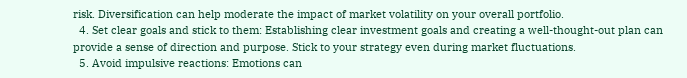risk. Diversification can help moderate the impact of market volatility on your overall portfolio.
  4. Set clear goals and stick to them: Establishing clear investment goals and creating a well-thought-out plan can provide a sense of direction and purpose. Stick to your strategy even during market fluctuations.
  5. Avoid impulsive reactions: Emotions can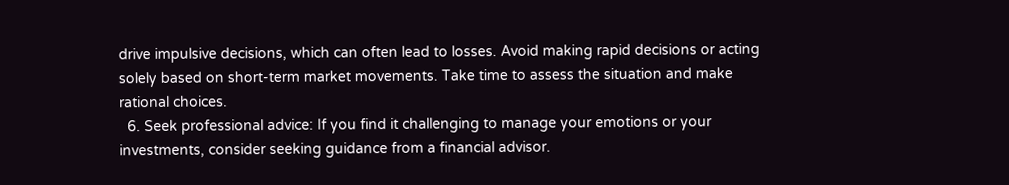drive impulsive decisions, which can often lead to losses. Avoid making rapid decisions or acting solely based on short-term market movements. Take time to assess the situation and make rational choices.
  6. Seek professional advice: If you find it challenging to manage your emotions or your investments, consider seeking guidance from a financial advisor.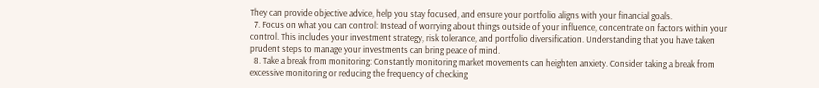They can provide objective advice, help you stay focused, and ensure your portfolio aligns with your financial goals.
  7. Focus on what you can control: Instead of worrying about things outside of your influence, concentrate on factors within your control. This includes your investment strategy, risk tolerance, and portfolio diversification. Understanding that you have taken prudent steps to manage your investments can bring peace of mind.
  8. Take a break from monitoring: Constantly monitoring market movements can heighten anxiety. Consider taking a break from excessive monitoring or reducing the frequency of checking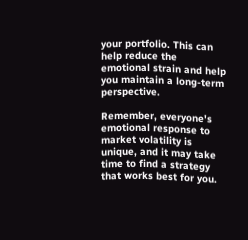your portfolio. This can help reduce the emotional strain and help you maintain a long-term perspective.

Remember, everyone's emotional response to market volatility is unique, and it may take time to find a strategy that works best for you.